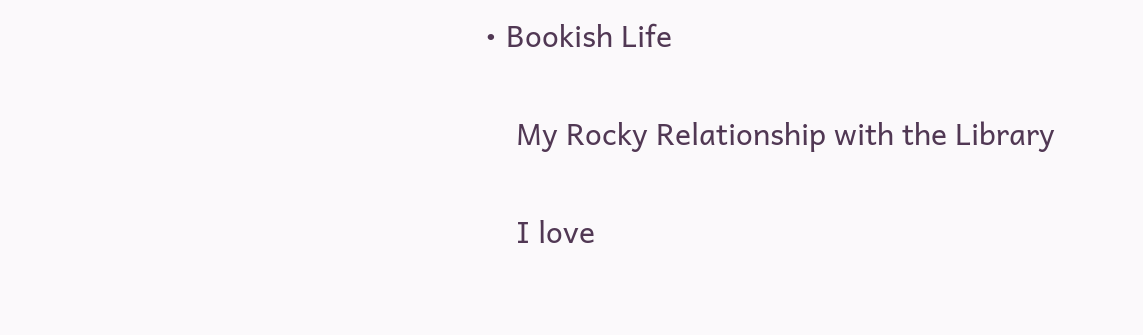• Bookish Life

    My Rocky Relationship with the Library

    I love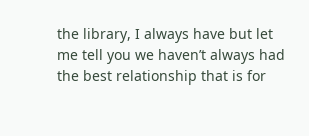the library, I always have but let me tell you we haven’t always had the best relationship that is for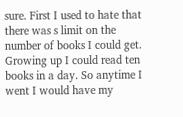sure. First I used to hate that there was s limit on the number of books I could get. Growing up I could read ten books in a day. So anytime I went I would have my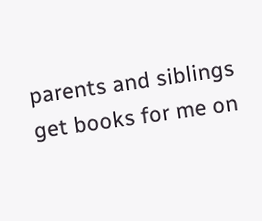parents and siblings get books for me on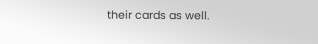their cards as well.